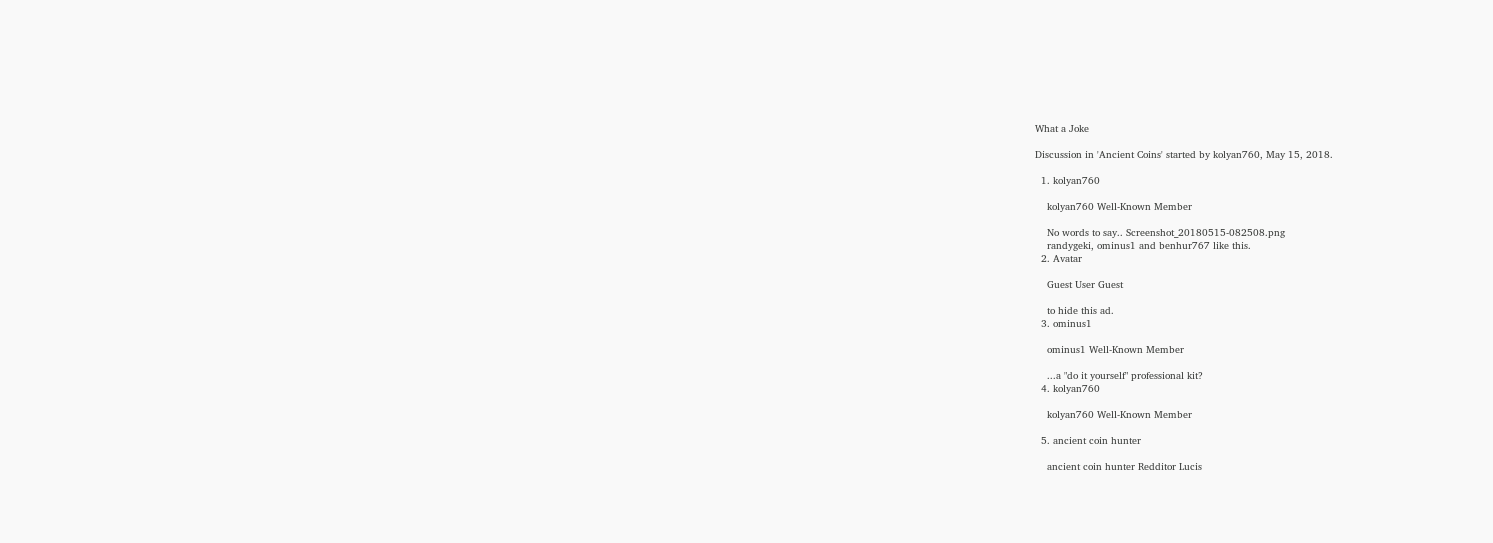What a Joke

Discussion in 'Ancient Coins' started by kolyan760, May 15, 2018.

  1. kolyan760

    kolyan760 Well-Known Member

    No words to say.. Screenshot_20180515-082508.png
    randygeki, ominus1 and benhur767 like this.
  2. Avatar

    Guest User Guest

    to hide this ad.
  3. ominus1

    ominus1 Well-Known Member

    ...a "do it yourself" professional kit?
  4. kolyan760

    kolyan760 Well-Known Member

  5. ancient coin hunter

    ancient coin hunter Redditor Lucis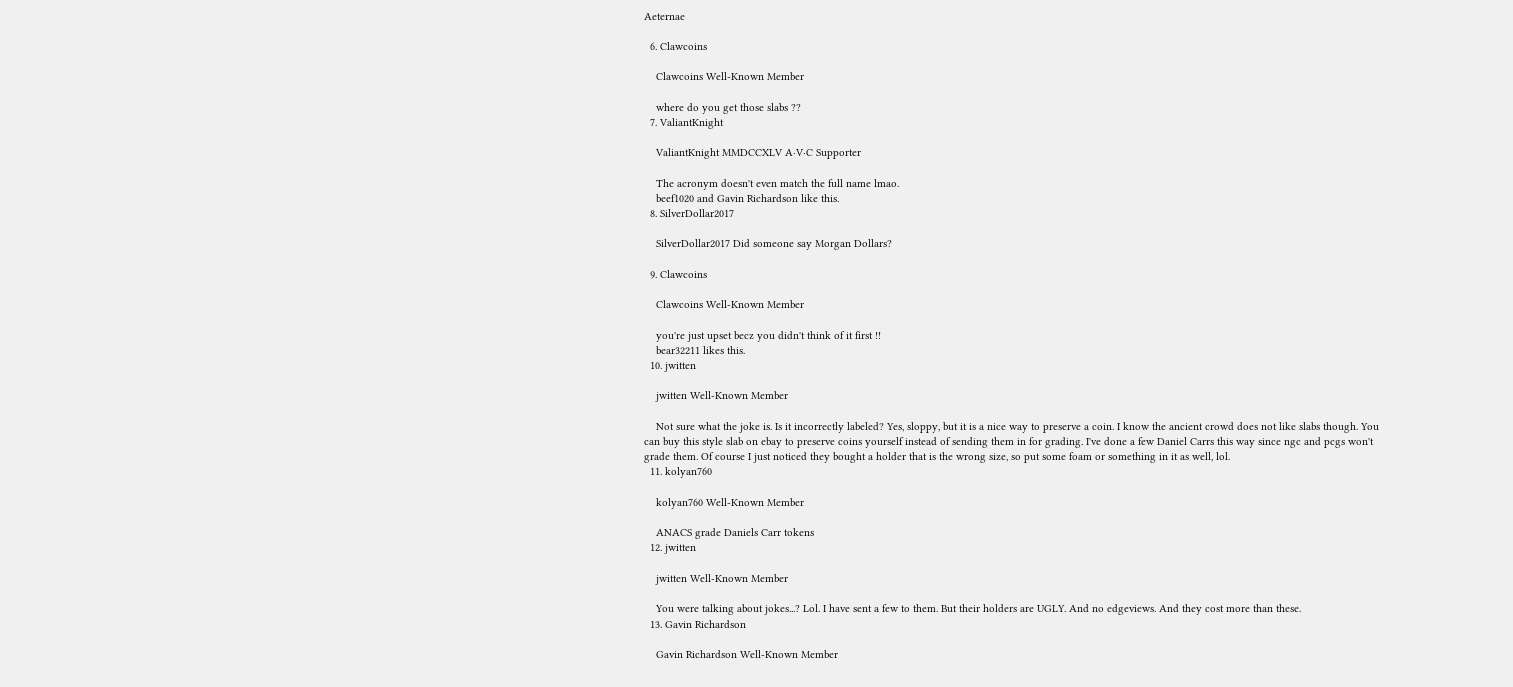Aeternae

  6. Clawcoins

    Clawcoins Well-Known Member

    where do you get those slabs ??
  7. ValiantKnight

    ValiantKnight MMDCCXLV A·V·C Supporter

    The acronym doesn't even match the full name lmao.
    beef1020 and Gavin Richardson like this.
  8. SilverDollar2017

    SilverDollar2017 Did someone say Morgan Dollars?

  9. Clawcoins

    Clawcoins Well-Known Member

    you're just upset becz you didn't think of it first !!
    bear32211 likes this.
  10. jwitten

    jwitten Well-Known Member

    Not sure what the joke is. Is it incorrectly labeled? Yes, sloppy, but it is a nice way to preserve a coin. I know the ancient crowd does not like slabs though. You can buy this style slab on ebay to preserve coins yourself instead of sending them in for grading. I've done a few Daniel Carrs this way since ngc and pcgs won't grade them. Of course I just noticed they bought a holder that is the wrong size, so put some foam or something in it as well, lol.
  11. kolyan760

    kolyan760 Well-Known Member

    ANACS grade Daniels Carr tokens
  12. jwitten

    jwitten Well-Known Member

    You were talking about jokes...? Lol. I have sent a few to them. But their holders are UGLY. And no edgeviews. And they cost more than these.
  13. Gavin Richardson

    Gavin Richardson Well-Known Member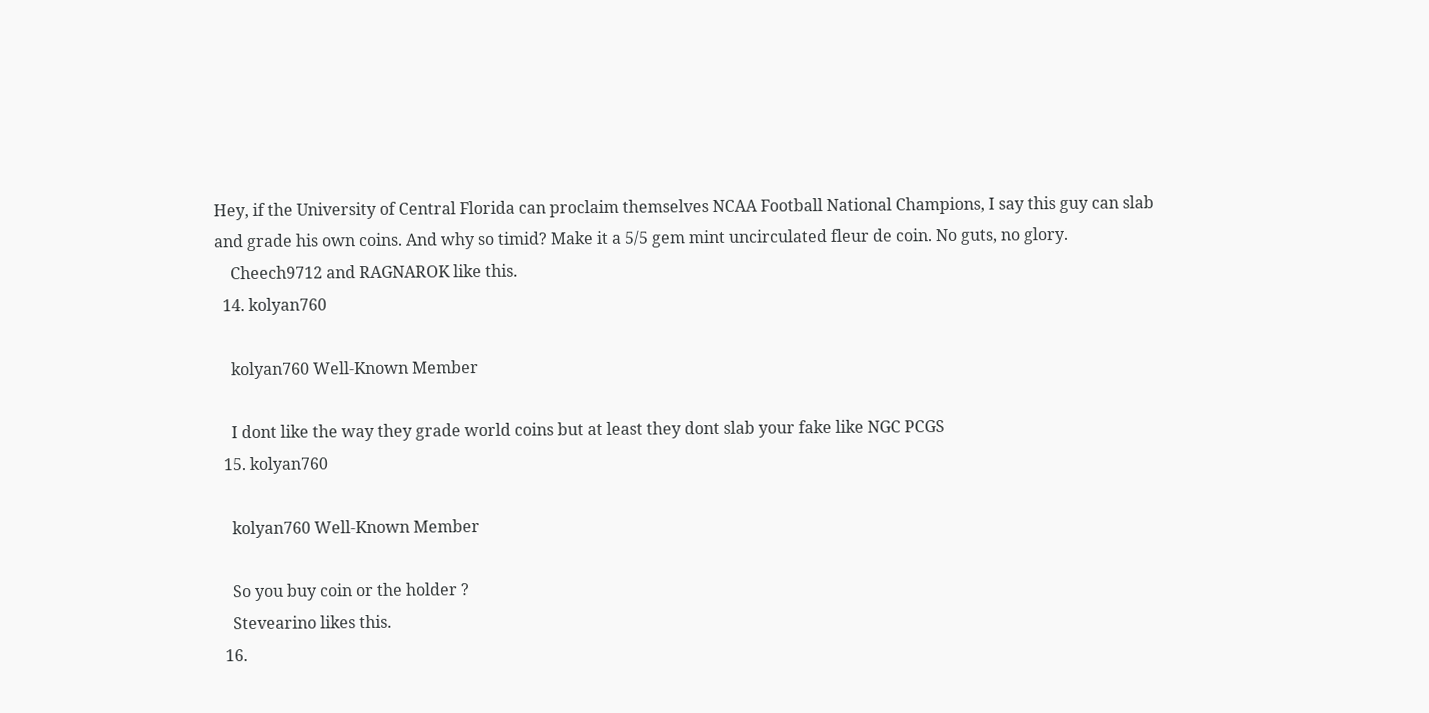Hey, if the University of Central Florida can proclaim themselves NCAA Football National Champions, I say this guy can slab and grade his own coins. And why so timid? Make it a 5/5 gem mint uncirculated fleur de coin. No guts, no glory.
    Cheech9712 and RAGNAROK like this.
  14. kolyan760

    kolyan760 Well-Known Member

    I dont like the way they grade world coins but at least they dont slab your fake like NGC PCGS
  15. kolyan760

    kolyan760 Well-Known Member

    So you buy coin or the holder ?
    Stevearino likes this.
  16.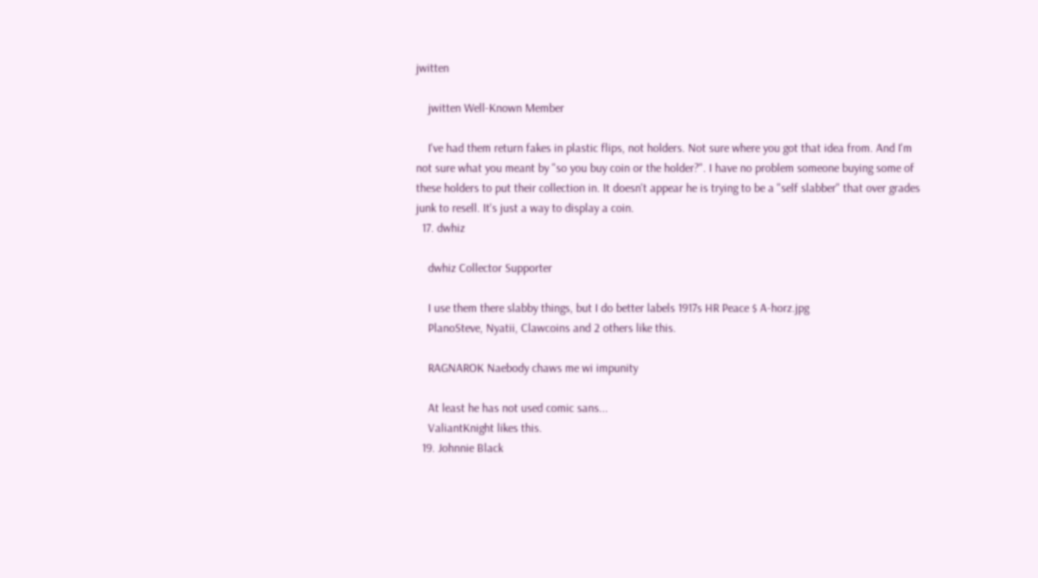jwitten

    jwitten Well-Known Member

    I've had them return fakes in plastic flips, not holders. Not sure where you got that idea from. And I'm not sure what you meant by "so you buy coin or the holder?". I have no problem someone buying some of these holders to put their collection in. It doesn't appear he is trying to be a "self slabber" that over grades junk to resell. It's just a way to display a coin.
  17. dwhiz

    dwhiz Collector Supporter

    I use them there slabby things, but I do better labels 1917s HR Peace $ A-horz.jpg
    PlanoSteve, Nyatii, Clawcoins and 2 others like this.

    RAGNAROK Naebody chaws me wi impunity

    At least he has not used comic sans...
    ValiantKnight likes this.
  19. Johnnie Black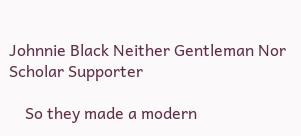Johnnie Black Neither Gentleman Nor Scholar Supporter

    So they made a modern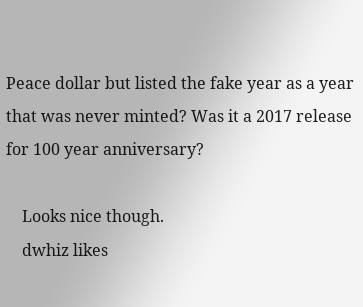Peace dollar but listed the fake year as a year that was never minted? Was it a 2017 release for 100 year anniversary?

    Looks nice though.
    dwhiz likes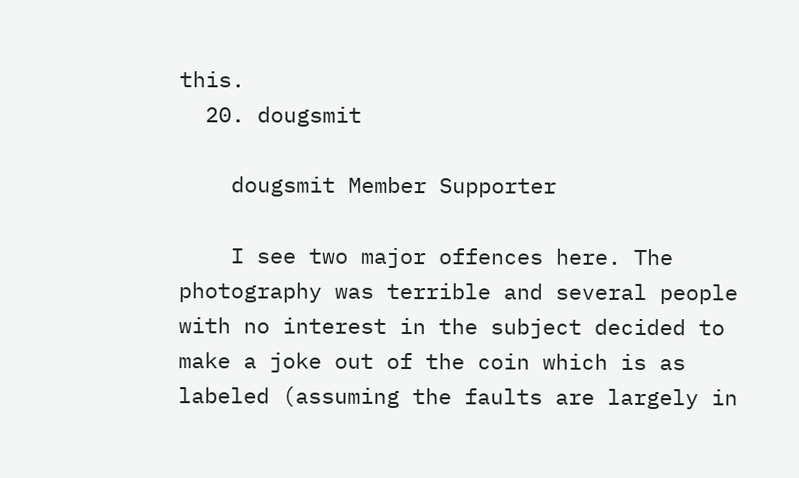this.
  20. dougsmit

    dougsmit Member Supporter

    I see two major offences here. The photography was terrible and several people with no interest in the subject decided to make a joke out of the coin which is as labeled (assuming the faults are largely in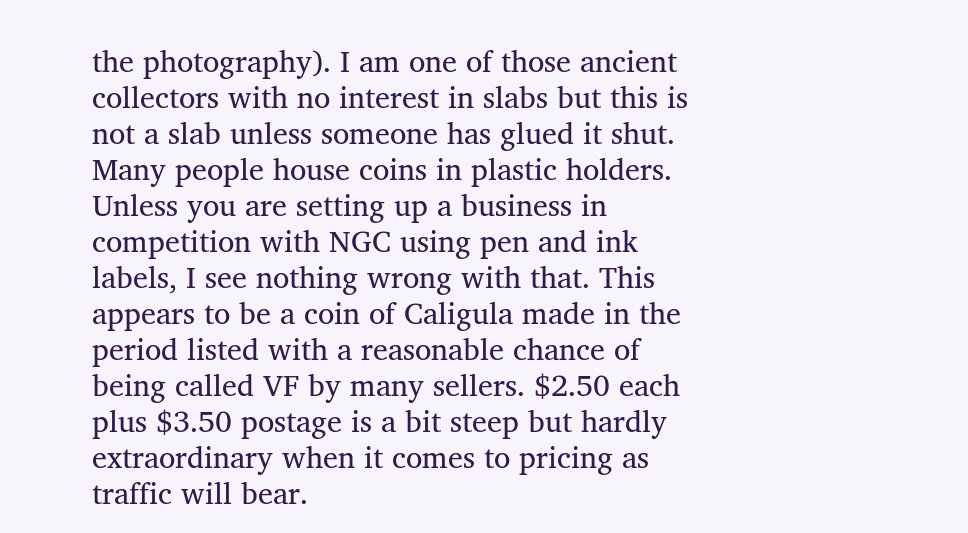the photography). I am one of those ancient collectors with no interest in slabs but this is not a slab unless someone has glued it shut. Many people house coins in plastic holders. Unless you are setting up a business in competition with NGC using pen and ink labels, I see nothing wrong with that. This appears to be a coin of Caligula made in the period listed with a reasonable chance of being called VF by many sellers. $2.50 each plus $3.50 postage is a bit steep but hardly extraordinary when it comes to pricing as traffic will bear.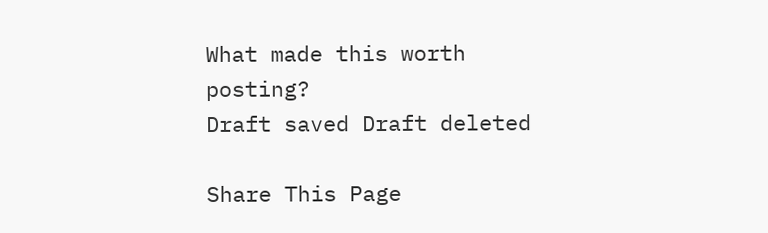What made this worth posting?
Draft saved Draft deleted

Share This Page